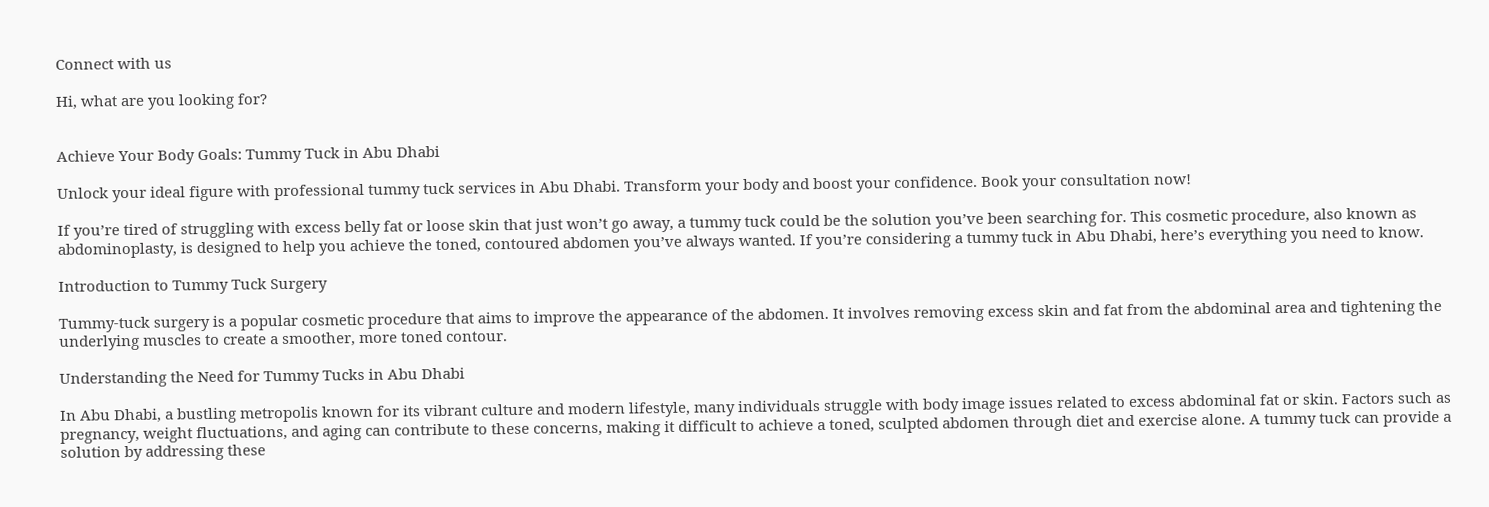Connect with us

Hi, what are you looking for?


Achieve Your Body Goals: Tummy Tuck in Abu Dhabi

Unlock your ideal figure with professional tummy tuck services in Abu Dhabi. Transform your body and boost your confidence. Book your consultation now!

If you’re tired of struggling with excess belly fat or loose skin that just won’t go away, a tummy tuck could be the solution you’ve been searching for. This cosmetic procedure, also known as abdominoplasty, is designed to help you achieve the toned, contoured abdomen you’ve always wanted. If you’re considering a tummy tuck in Abu Dhabi, here’s everything you need to know.

Introduction to Tummy Tuck Surgery

Tummy-tuck surgery is a popular cosmetic procedure that aims to improve the appearance of the abdomen. It involves removing excess skin and fat from the abdominal area and tightening the underlying muscles to create a smoother, more toned contour.

Understanding the Need for Tummy Tucks in Abu Dhabi

In Abu Dhabi, a bustling metropolis known for its vibrant culture and modern lifestyle, many individuals struggle with body image issues related to excess abdominal fat or skin. Factors such as pregnancy, weight fluctuations, and aging can contribute to these concerns, making it difficult to achieve a toned, sculpted abdomen through diet and exercise alone. A tummy tuck can provide a solution by addressing these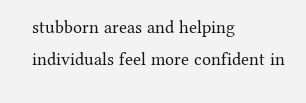stubborn areas and helping individuals feel more confident in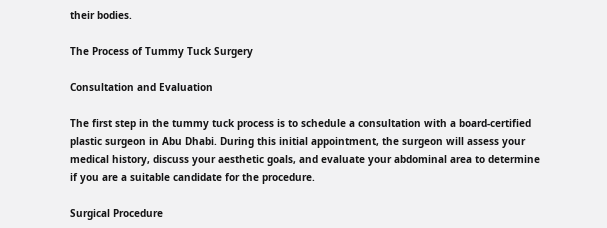their bodies.

The Process of Tummy Tuck Surgery

Consultation and Evaluation

The first step in the tummy tuck process is to schedule a consultation with a board-certified plastic surgeon in Abu Dhabi. During this initial appointment, the surgeon will assess your medical history, discuss your aesthetic goals, and evaluate your abdominal area to determine if you are a suitable candidate for the procedure.

Surgical Procedure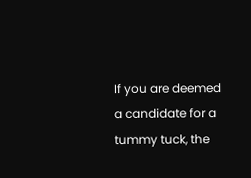If you are deemed a candidate for a tummy tuck, the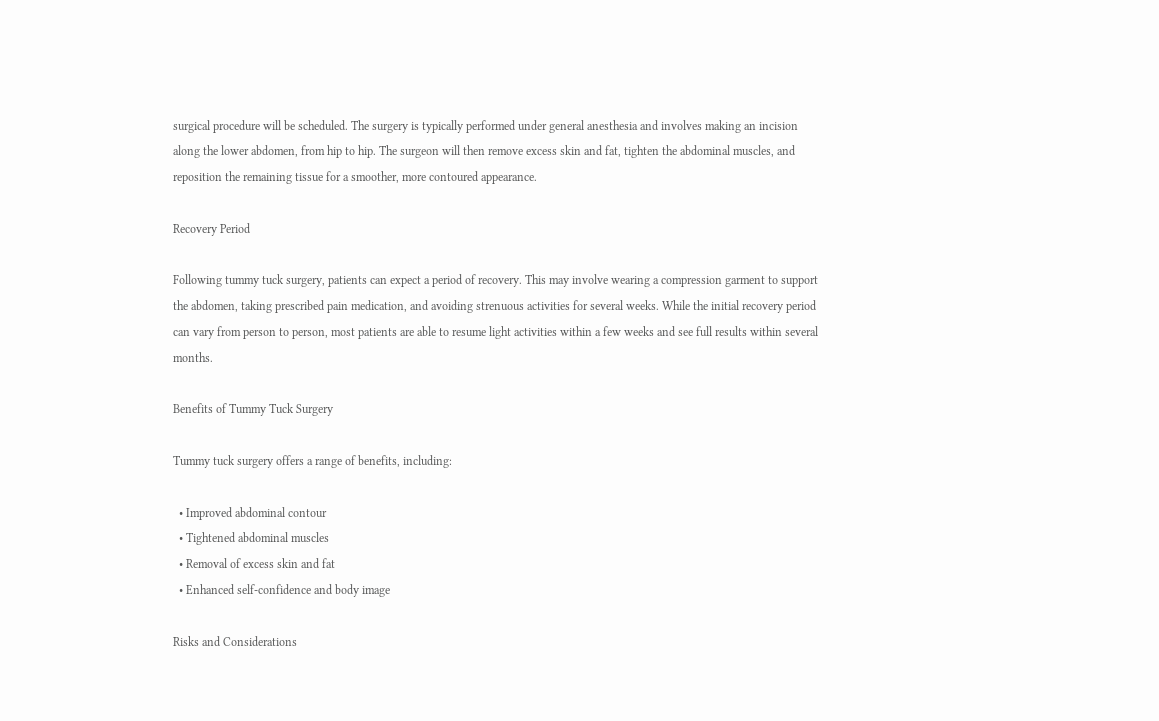surgical procedure will be scheduled. The surgery is typically performed under general anesthesia and involves making an incision along the lower abdomen, from hip to hip. The surgeon will then remove excess skin and fat, tighten the abdominal muscles, and reposition the remaining tissue for a smoother, more contoured appearance.

Recovery Period

Following tummy tuck surgery, patients can expect a period of recovery. This may involve wearing a compression garment to support the abdomen, taking prescribed pain medication, and avoiding strenuous activities for several weeks. While the initial recovery period can vary from person to person, most patients are able to resume light activities within a few weeks and see full results within several months.

Benefits of Tummy Tuck Surgery

Tummy tuck surgery offers a range of benefits, including:

  • Improved abdominal contour
  • Tightened abdominal muscles
  • Removal of excess skin and fat
  • Enhanced self-confidence and body image

Risks and Considerations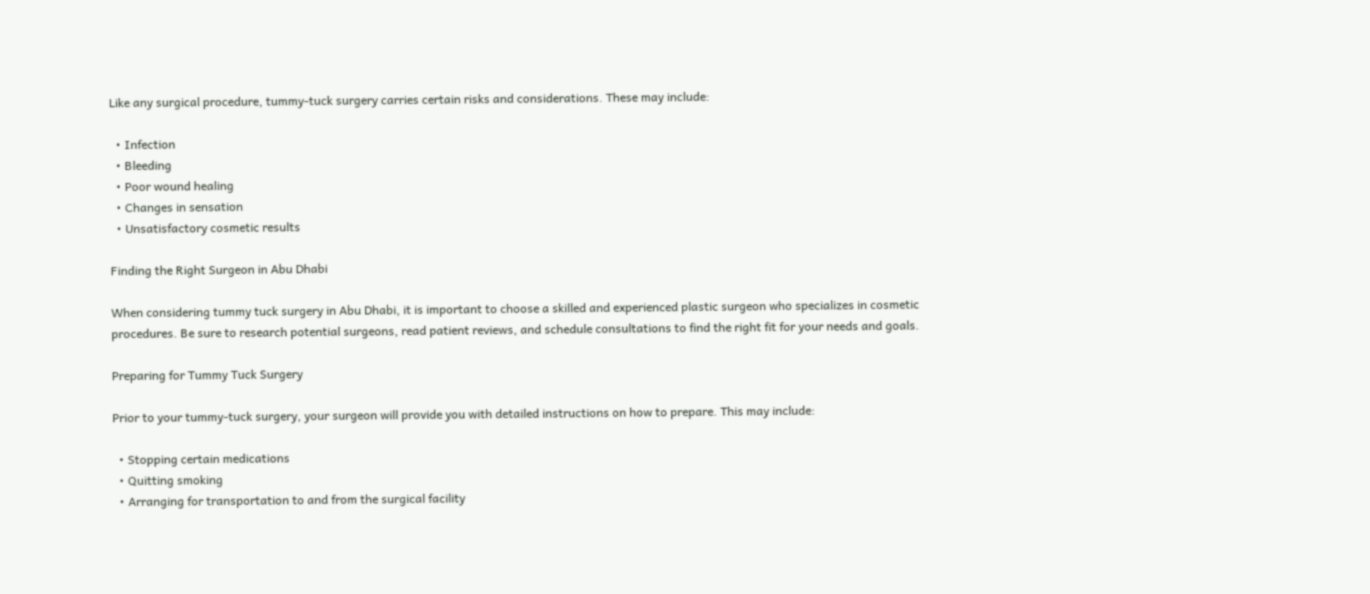Like any surgical procedure, tummy-tuck surgery carries certain risks and considerations. These may include:

  • Infection
  • Bleeding
  • Poor wound healing
  • Changes in sensation
  • Unsatisfactory cosmetic results

Finding the Right Surgeon in Abu Dhabi

When considering tummy tuck surgery in Abu Dhabi, it is important to choose a skilled and experienced plastic surgeon who specializes in cosmetic procedures. Be sure to research potential surgeons, read patient reviews, and schedule consultations to find the right fit for your needs and goals.

Preparing for Tummy Tuck Surgery

Prior to your tummy-tuck surgery, your surgeon will provide you with detailed instructions on how to prepare. This may include:

  • Stopping certain medications
  • Quitting smoking
  • Arranging for transportation to and from the surgical facility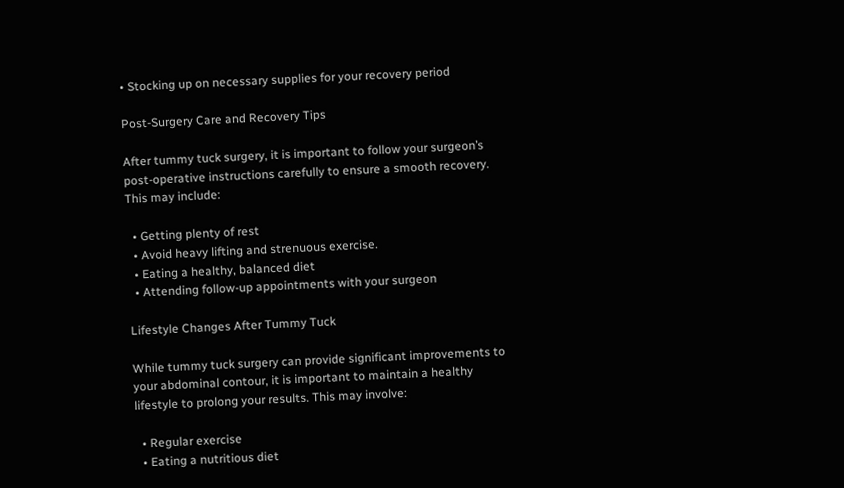• Stocking up on necessary supplies for your recovery period

Post-Surgery Care and Recovery Tips

After tummy tuck surgery, it is important to follow your surgeon’s post-operative instructions carefully to ensure a smooth recovery. This may include:

  • Getting plenty of rest
  • Avoid heavy lifting and strenuous exercise.
  • Eating a healthy, balanced diet
  • Attending follow-up appointments with your surgeon

Lifestyle Changes After Tummy Tuck

While tummy tuck surgery can provide significant improvements to your abdominal contour, it is important to maintain a healthy lifestyle to prolong your results. This may involve:

  • Regular exercise
  • Eating a nutritious diet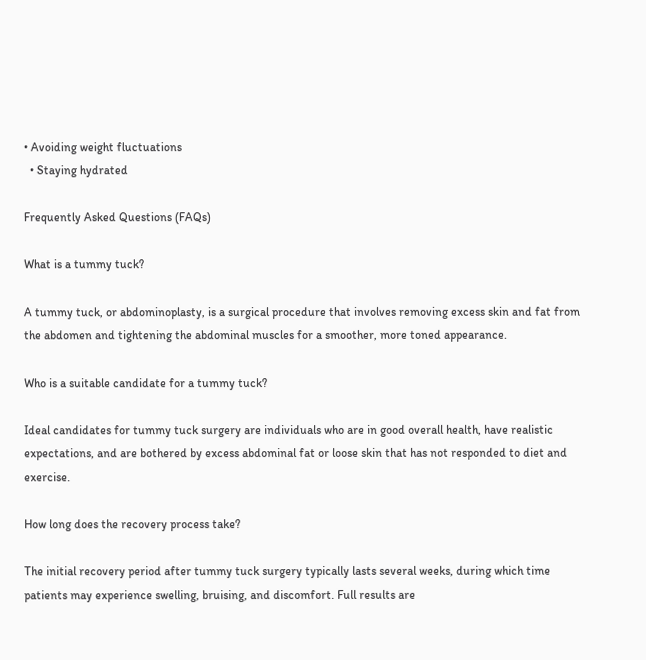• Avoiding weight fluctuations
  • Staying hydrated

Frequently Asked Questions (FAQs)

What is a tummy tuck?

A tummy tuck, or abdominoplasty, is a surgical procedure that involves removing excess skin and fat from the abdomen and tightening the abdominal muscles for a smoother, more toned appearance.

Who is a suitable candidate for a tummy tuck?

Ideal candidates for tummy tuck surgery are individuals who are in good overall health, have realistic expectations, and are bothered by excess abdominal fat or loose skin that has not responded to diet and exercise.

How long does the recovery process take?

The initial recovery period after tummy tuck surgery typically lasts several weeks, during which time patients may experience swelling, bruising, and discomfort. Full results are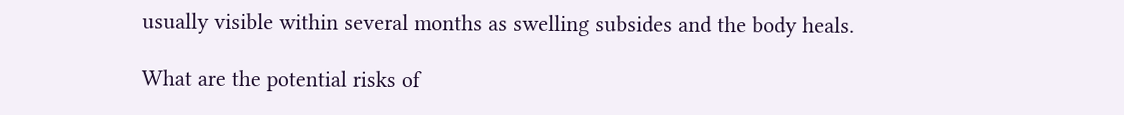usually visible within several months as swelling subsides and the body heals.

What are the potential risks of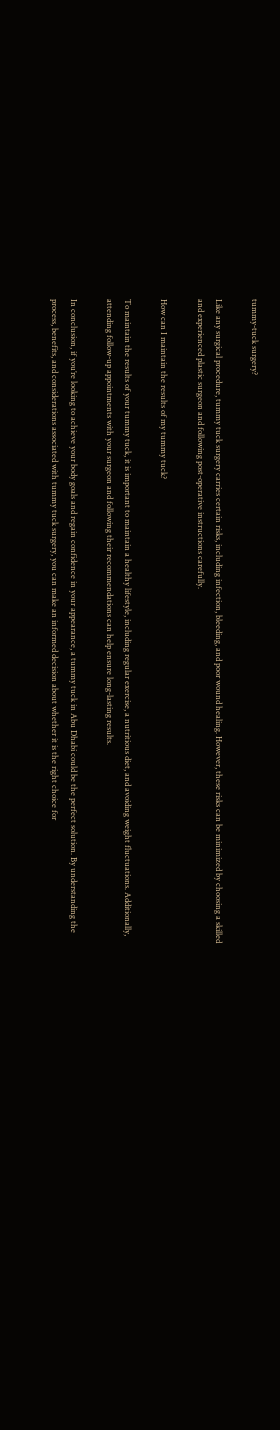tummy-tuck surgery?

Like any surgical procedure, tummy tuck surgery carries certain risks, including infection, bleeding, and poor wound healing. However, these risks can be minimized by choosing a skilled and experienced plastic surgeon and following post-operative instructions carefully.

How can I maintain the results of my tummy tuck?

To maintain the results of your tummy tuck, it is important to maintain a healthy lifestyle, including regular exercise, a nutritious diet, and avoiding weight fluctuations. Additionally, attending follow-up appointments with your surgeon and following their recommendations can help ensure long-lasting results.

In conclusion, if you’re looking to achieve your body goals and regain confidence in your appearance, a tummy tuck in Abu Dhabi could be the perfect solution. By understanding the process, benefits, and considerations associated with tummy tuck surgery, you can make an informed decision about whether it is the right choice for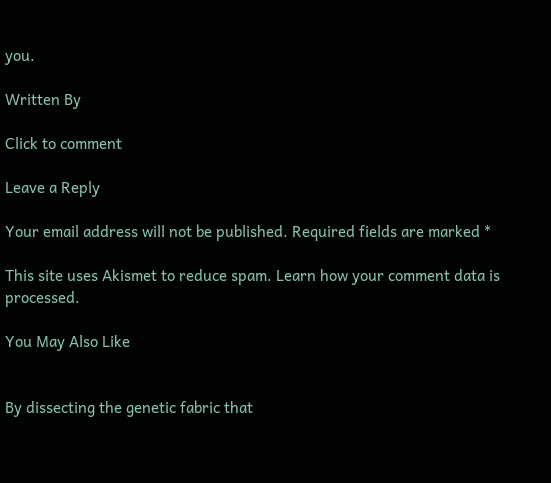you.

Written By

Click to comment

Leave a Reply

Your email address will not be published. Required fields are marked *

This site uses Akismet to reduce spam. Learn how your comment data is processed.

You May Also Like


By dissecting the genetic fabric that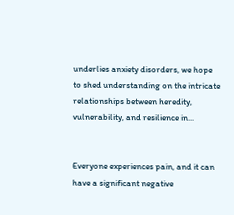underlies anxiety disorders, we hope to shed understanding on the intricate relationships between heredity, vulnerability, and resilience in...


Everyone experiences pain, and it can have a significant negative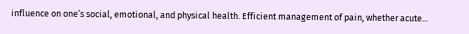influence on one’s social, emotional, and physical health. Efficient management of pain, whether acute...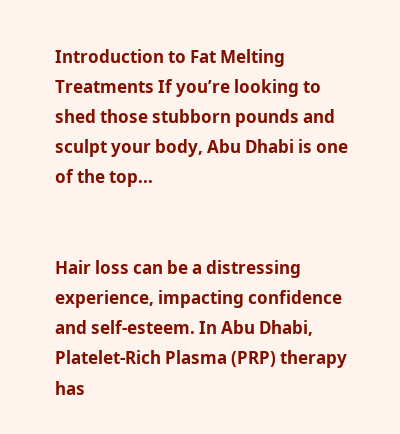Introduction to Fat Melting Treatments If you’re looking to shed those stubborn pounds and sculpt your body, Abu Dhabi is one of the top...


Hair loss can be a distressing experience, impacting confidence and self-esteem. In Abu Dhabi, Platelet-Rich Plasma (PRP) therapy has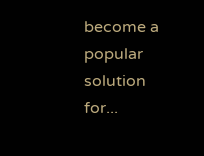become a popular solution for...